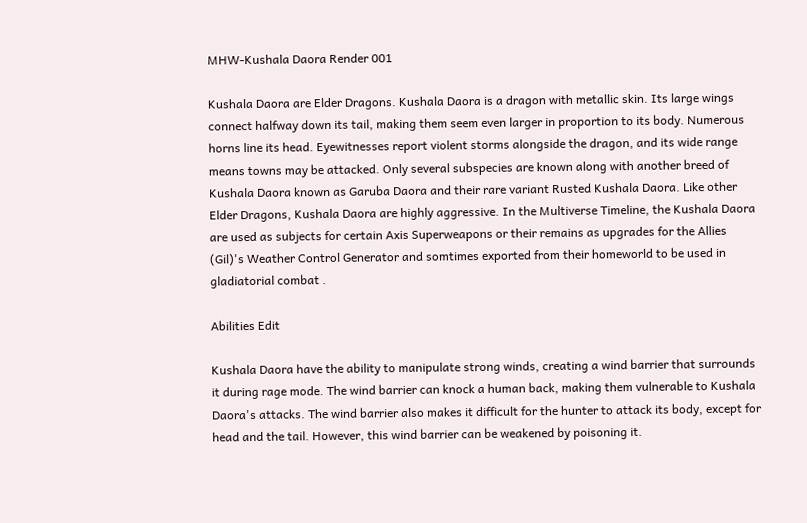MHW-Kushala Daora Render 001

Kushala Daora are Elder Dragons. Kushala Daora is a dragon with metallic skin. Its large wings connect halfway down its tail, making them seem even larger in proportion to its body. Numerous horns line its head. Eyewitnesses report violent storms alongside the dragon, and its wide range means towns may be attacked. Only several subspecies are known along with another breed of Kushala Daora known as Garuba Daora and their rare variant Rusted Kushala Daora. Like other Elder Dragons, Kushala Daora are highly aggressive. In the Multiverse Timeline, the Kushala Daora are used as subjects for certain Axis Superweapons or their remains as upgrades for the Allies (Gil)'s Weather Control Generator and somtimes exported from their homeworld to be used in gladiatorial combat .

Abilities Edit

Kushala Daora have the ability to manipulate strong winds, creating a wind barrier that surrounds it during rage mode. The wind barrier can knock a human back, making them vulnerable to Kushala Daora's attacks. The wind barrier also makes it difficult for the hunter to attack its body, except for head and the tail. However, this wind barrier can be weakened by poisoning it.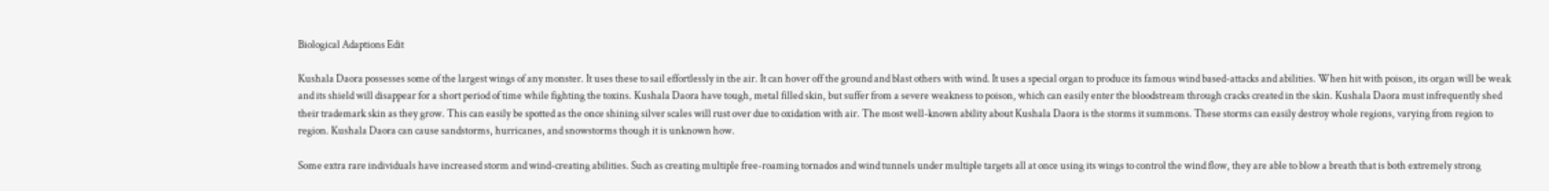Biological Adaptions Edit

Kushala Daora possesses some of the largest wings of any monster. It uses these to sail effortlessly in the air. It can hover off the ground and blast others with wind. It uses a special organ to produce its famous wind based-attacks and abilities. When hit with poison, its organ will be weak and its shield will disappear for a short period of time while fighting the toxins. Kushala Daora have tough, metal filled skin, but suffer from a severe weakness to poison, which can easily enter the bloodstream through cracks created in the skin. Kushala Daora must infrequently shed their trademark skin as they grow. This can easily be spotted as the once shining silver scales will rust over due to oxidation with air. The most well-known ability about Kushala Daora is the storms it summons. These storms can easily destroy whole regions, varying from region to region. Kushala Daora can cause sandstorms, hurricanes, and snowstorms though it is unknown how.

Some extra rare individuals have increased storm and wind-creating abilities. Such as creating multiple free-roaming tornados and wind tunnels under multiple targets all at once using its wings to control the wind flow, they are able to blow a breath that is both extremely strong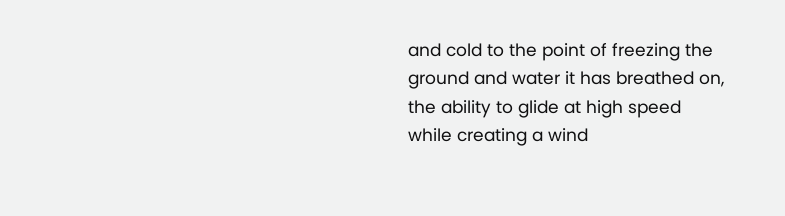and cold to the point of freezing the ground and water it has breathed on, the ability to glide at high speed while creating a wind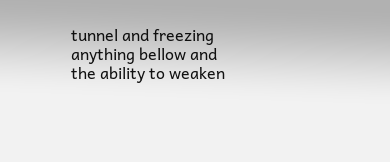tunnel and freezing anything bellow and the ability to weaken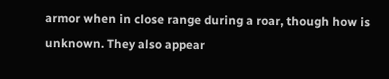armor when in close range during a roar, though how is unknown. They also appear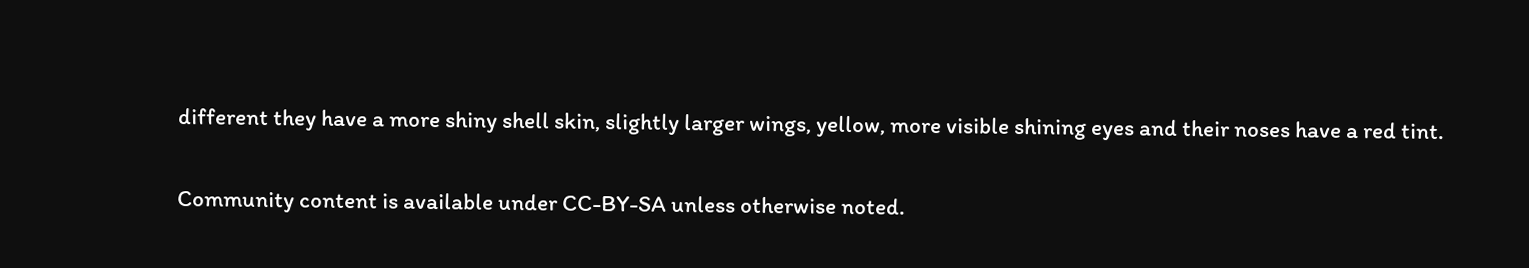different they have a more shiny shell skin, slightly larger wings, yellow, more visible shining eyes and their noses have a red tint.

Community content is available under CC-BY-SA unless otherwise noted.